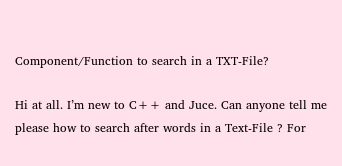Component/Function to search in a TXT-File?

Hi at all. I’m new to C++ and Juce. Can anyone tell me please how to search after words in a Text-File ? For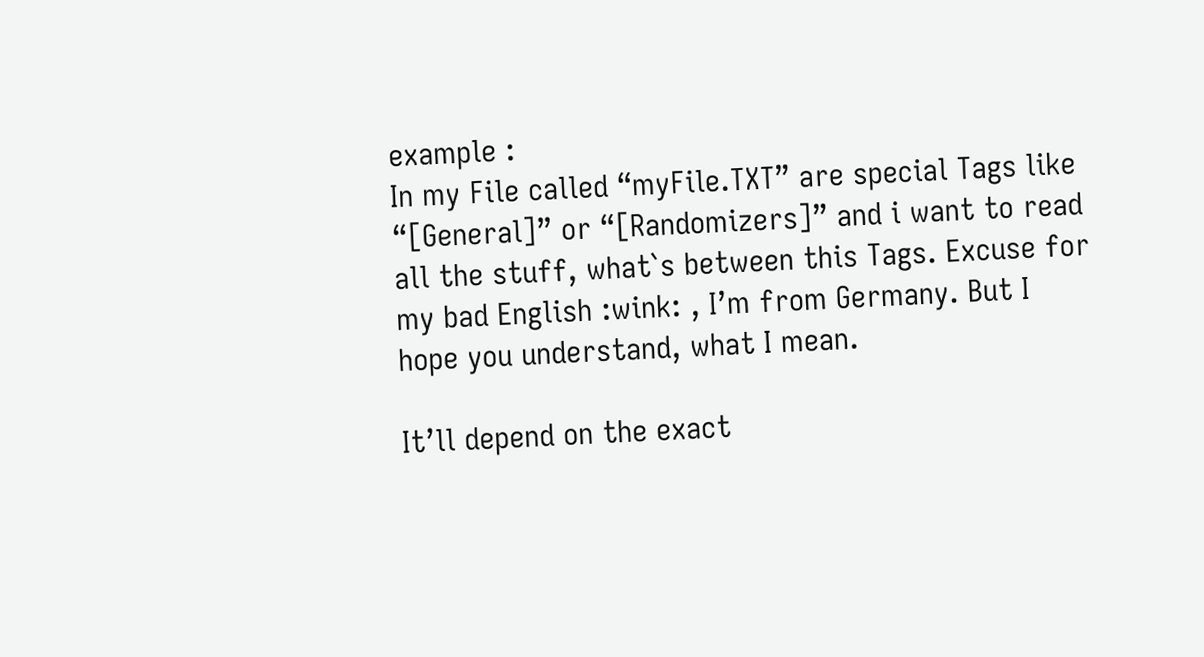example :
In my File called “myFile.TXT” are special Tags like “[General]” or “[Randomizers]” and i want to read all the stuff, what`s between this Tags. Excuse for my bad English :wink: , I’m from Germany. But I hope you understand, what I mean.

It’ll depend on the exact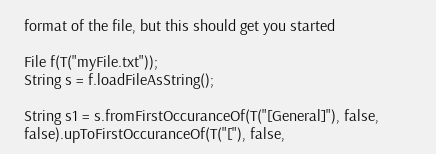format of the file, but this should get you started

File f(T("myFile.txt"));
String s = f.loadFileAsString();

String s1 = s.fromFirstOccuranceOf(T("[General]"), false, false).upToFirstOccuranceOf(T("["), false,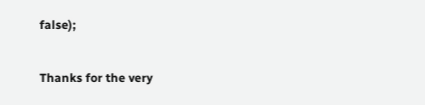false);

Thanks for the very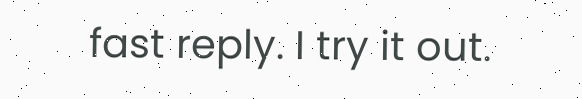fast reply. I try it out.